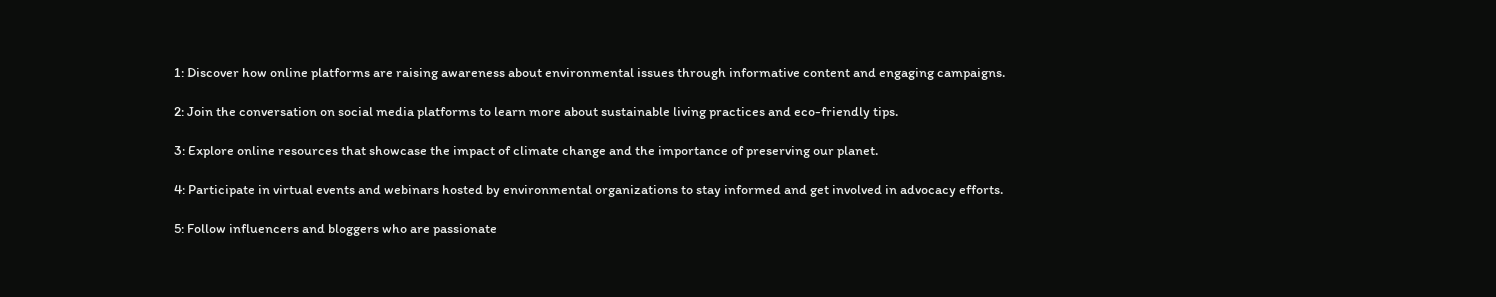1: Discover how online platforms are raising awareness about environmental issues through informative content and engaging campaigns.

2: Join the conversation on social media platforms to learn more about sustainable living practices and eco-friendly tips.

3: Explore online resources that showcase the impact of climate change and the importance of preserving our planet.

4: Participate in virtual events and webinars hosted by environmental organizations to stay informed and get involved in advocacy efforts.

5: Follow influencers and bloggers who are passionate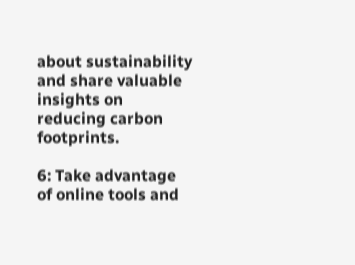about sustainability and share valuable insights on reducing carbon footprints.

6: Take advantage of online tools and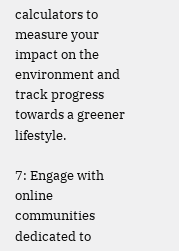calculators to measure your impact on the environment and track progress towards a greener lifestyle.

7: Engage with online communities dedicated to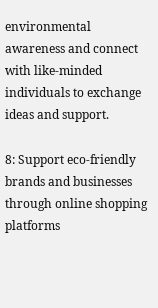environmental awareness and connect with like-minded individuals to exchange ideas and support.

8: Support eco-friendly brands and businesses through online shopping platforms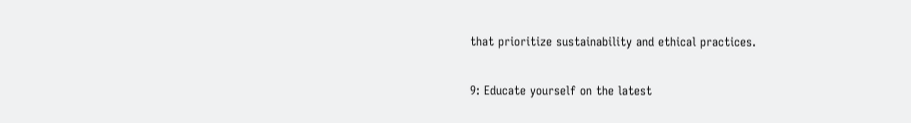that prioritize sustainability and ethical practices.

9: Educate yourself on the latest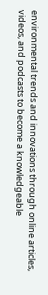environmental trends and innovations through online articles, videos, and podcasts to become a knowledgeable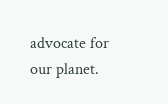advocate for our planet.